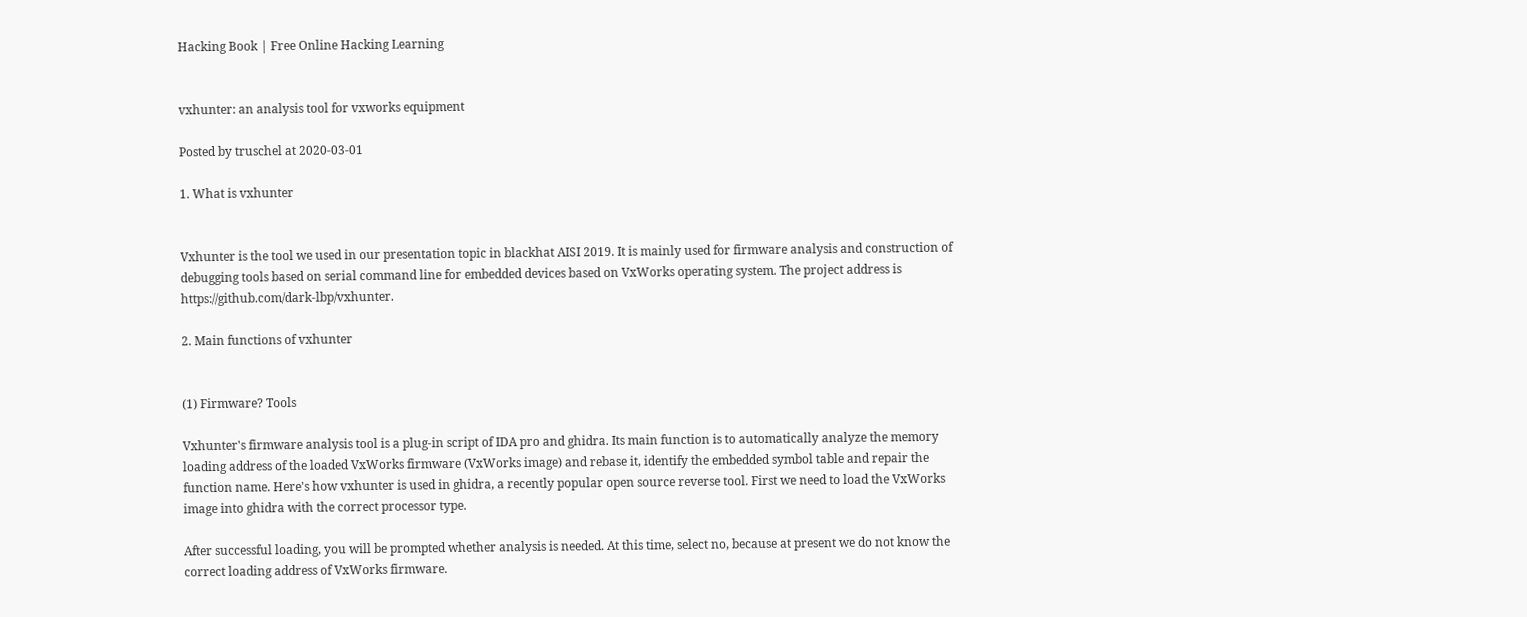Hacking Book | Free Online Hacking Learning


vxhunter: an analysis tool for vxworks equipment

Posted by truschel at 2020-03-01

1. What is vxhunter


Vxhunter is the tool we used in our presentation topic in blackhat AISI 2019. It is mainly used for firmware analysis and construction of debugging tools based on serial command line for embedded devices based on VxWorks operating system. The project address is https://github.com/dark-lbp/vxhunter.

2. Main functions of vxhunter


(1) Firmware? Tools

Vxhunter's firmware analysis tool is a plug-in script of IDA pro and ghidra. Its main function is to automatically analyze the memory loading address of the loaded VxWorks firmware (VxWorks image) and rebase it, identify the embedded symbol table and repair the function name. Here's how vxhunter is used in ghidra, a recently popular open source reverse tool. First we need to load the VxWorks image into ghidra with the correct processor type.

After successful loading, you will be prompted whether analysis is needed. At this time, select no, because at present we do not know the correct loading address of VxWorks firmware.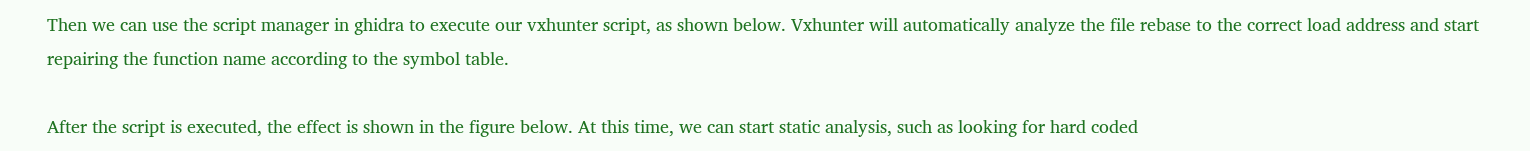Then we can use the script manager in ghidra to execute our vxhunter script, as shown below. Vxhunter will automatically analyze the file rebase to the correct load address and start repairing the function name according to the symbol table.

After the script is executed, the effect is shown in the figure below. At this time, we can start static analysis, such as looking for hard coded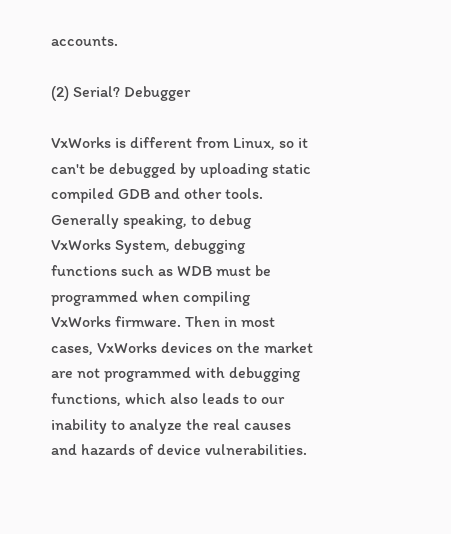accounts.

(2) Serial? Debugger

VxWorks is different from Linux, so it can't be debugged by uploading static compiled GDB and other tools. Generally speaking, to debug VxWorks System, debugging functions such as WDB must be programmed when compiling VxWorks firmware. Then in most cases, VxWorks devices on the market are not programmed with debugging functions, which also leads to our inability to analyze the real causes and hazards of device vulnerabilities.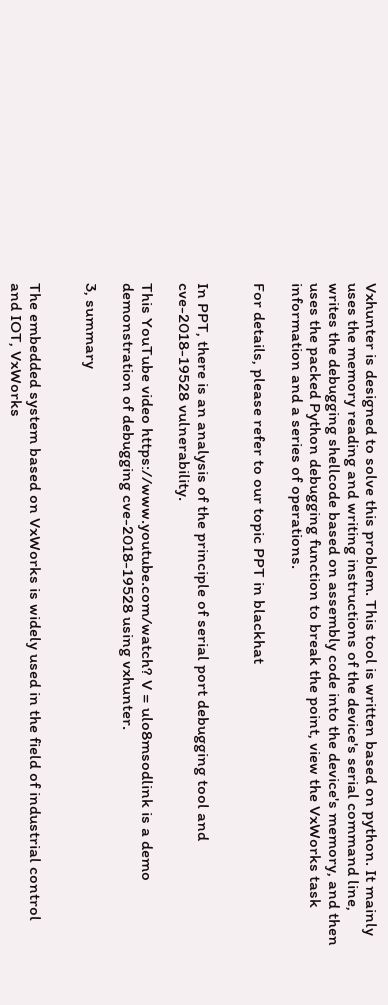Vxhunter is designed to solve this problem. This tool is written based on python. It mainly uses the memory reading and writing instructions of the device's serial command line, writes the debugging shellcode based on assembly code into the device's memory, and then uses the packed Python debugging function to break the point, view the VxWorks task information and a series of operations.

For details, please refer to our topic PPT in blackhat


In PPT, there is an analysis of the principle of serial port debugging tool and cve-2018-19528 vulnerability.

This YouTube video https://www.youtube.com/watch? V = ulo8msodlink is a demo demonstration of debugging cve-2018-19528 using vxhunter.

3, summary


The embedded system based on VxWorks is widely used in the field of industrial control and IOT, VxWorks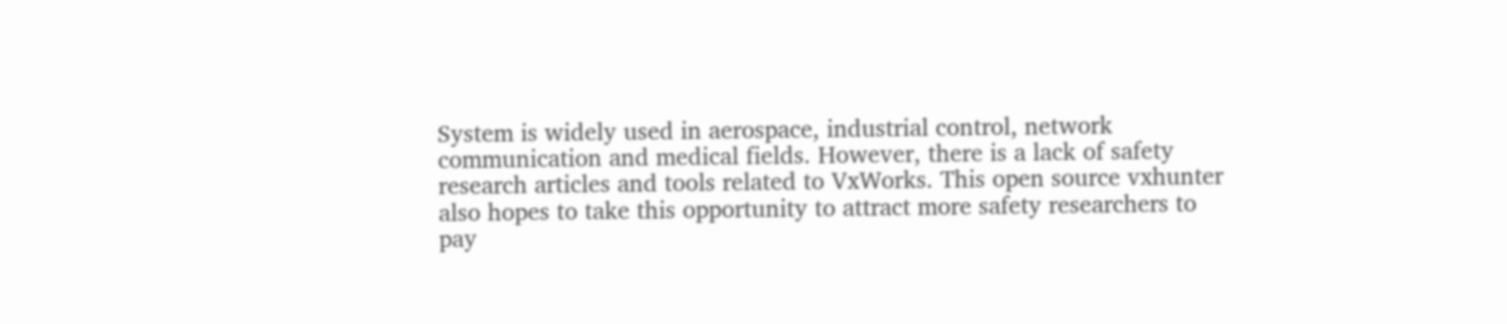System is widely used in aerospace, industrial control, network communication and medical fields. However, there is a lack of safety research articles and tools related to VxWorks. This open source vxhunter also hopes to take this opportunity to attract more safety researchers to pay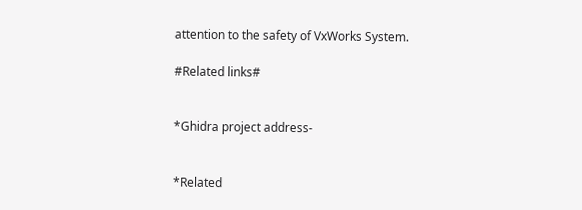attention to the safety of VxWorks System.

#Related links#


*Ghidra project address-


*Related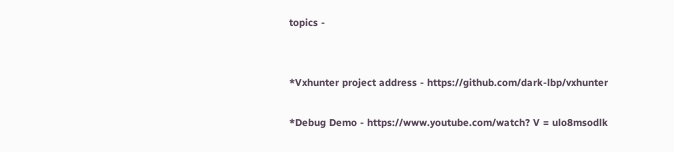topics -


*Vxhunter project address - https://github.com/dark-lbp/vxhunter

*Debug Demo - https://www.youtube.com/watch? V = ulo8msodlk